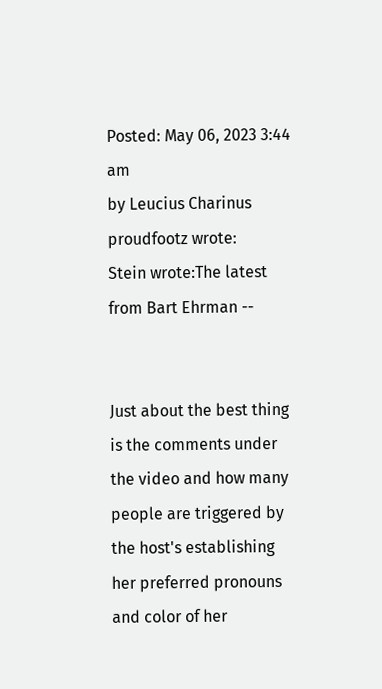Posted: May 06, 2023 3:44 am
by Leucius Charinus
proudfootz wrote:
Stein wrote:The latest from Bart Ehrman --


Just about the best thing is the comments under the video and how many people are triggered by the host's establishing her preferred pronouns and color of her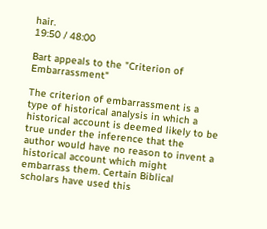hair.
19:50 / 48:00

Bart appeals to the "Criterion of Embarrassment"

The criterion of embarrassment is a type of historical analysis in which a historical account is deemed likely to be true under the inference that the author would have no reason to invent a historical account which might embarrass them. Certain Biblical scholars have used this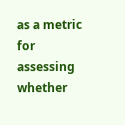as a metric for assessing whether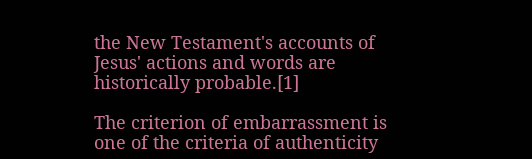the New Testament's accounts of Jesus' actions and words are historically probable.[1]

The criterion of embarrassment is one of the criteria of authenticity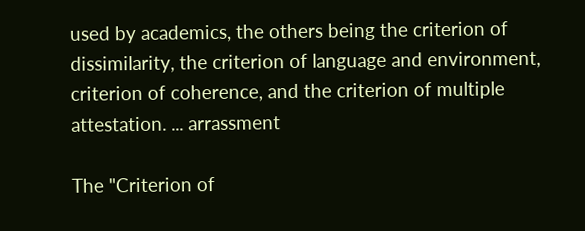used by academics, the others being the criterion of dissimilarity, the criterion of language and environment, criterion of coherence, and the criterion of multiple attestation. ... arrassment

The "Criterion of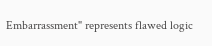Embarrassment" represents flawed logic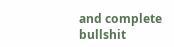and complete bullshit